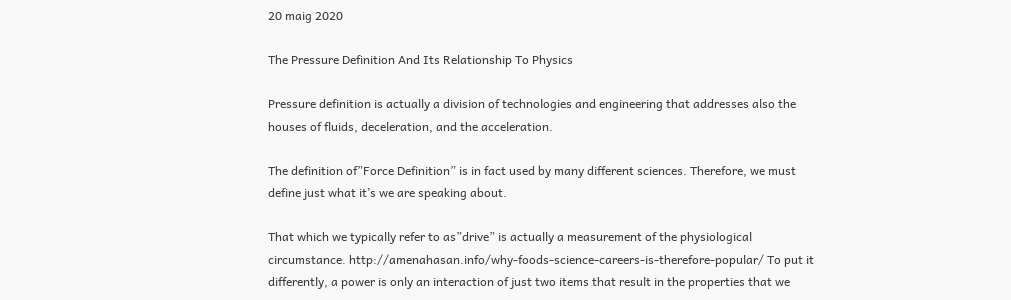20 maig 2020

The Pressure Definition And Its Relationship To Physics

Pressure definition is actually a division of technologies and engineering that addresses also the houses of fluids, deceleration, and the acceleration.

The definition of”Force Definition” is in fact used by many different sciences. Therefore, we must define just what it’s we are speaking about.

That which we typically refer to as”drive” is actually a measurement of the physiological circumstance. http://amenahasan.info/why-foods-science-careers-is-therefore-popular/ To put it differently, a power is only an interaction of just two items that result in the properties that we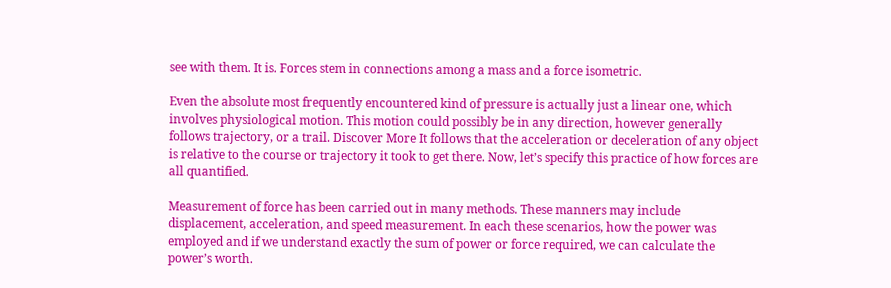see with them. It is. Forces stem in connections among a mass and a force isometric.

Even the absolute most frequently encountered kind of pressure is actually just a linear one, which involves physiological motion. This motion could possibly be in any direction, however generally follows trajectory, or a trail. Discover More It follows that the acceleration or deceleration of any object is relative to the course or trajectory it took to get there. Now, let’s specify this practice of how forces are all quantified.

Measurement of force has been carried out in many methods. These manners may include displacement, acceleration, and speed measurement. In each these scenarios, how the power was employed and if we understand exactly the sum of power or force required, we can calculate the power’s worth.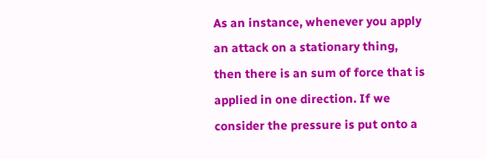As an instance, whenever you apply an attack on a stationary thing, then there is an sum of force that is applied in one direction. If we consider the pressure is put onto a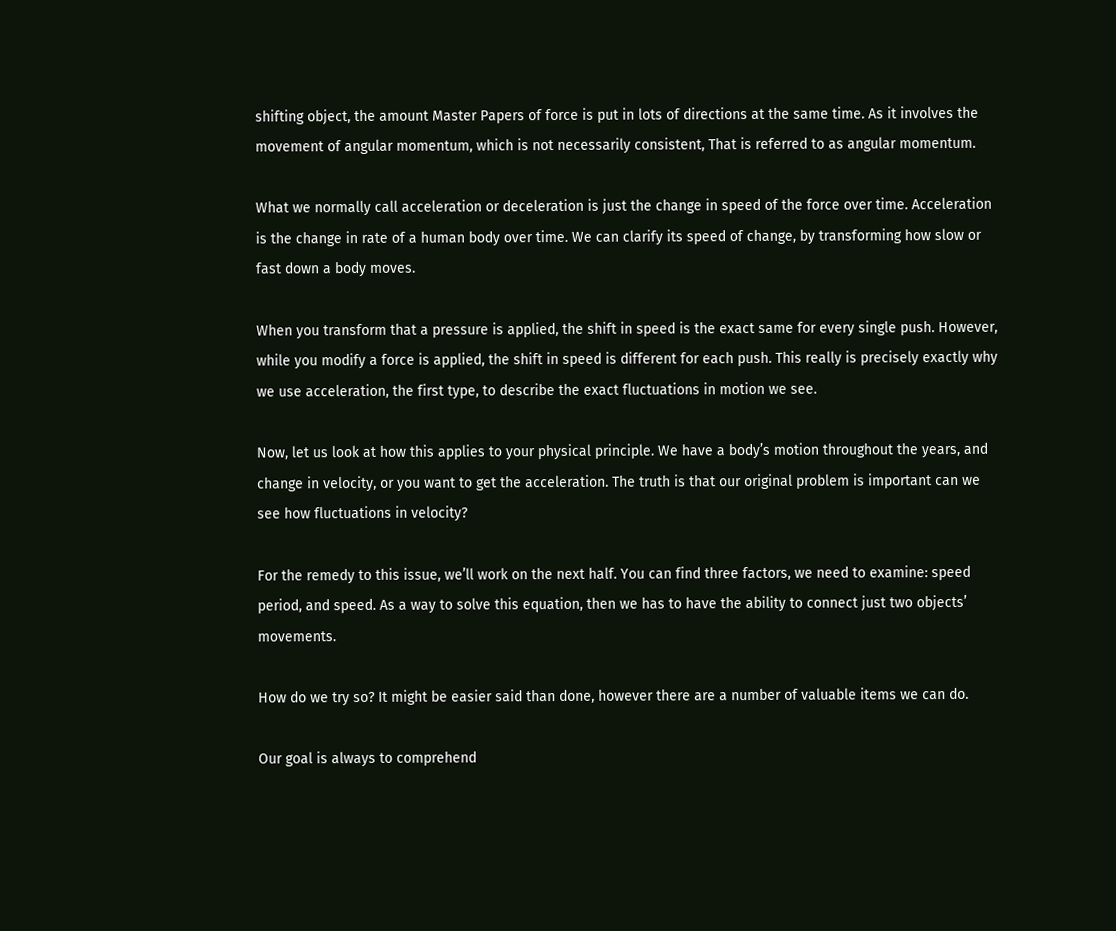shifting object, the amount Master Papers of force is put in lots of directions at the same time. As it involves the movement of angular momentum, which is not necessarily consistent, That is referred to as angular momentum.

What we normally call acceleration or deceleration is just the change in speed of the force over time. Acceleration is the change in rate of a human body over time. We can clarify its speed of change, by transforming how slow or fast down a body moves.

When you transform that a pressure is applied, the shift in speed is the exact same for every single push. However, while you modify a force is applied, the shift in speed is different for each push. This really is precisely exactly why we use acceleration, the first type, to describe the exact fluctuations in motion we see.

Now, let us look at how this applies to your physical principle. We have a body’s motion throughout the years, and change in velocity, or you want to get the acceleration. The truth is that our original problem is important can we see how fluctuations in velocity?

For the remedy to this issue, we’ll work on the next half. You can find three factors, we need to examine: speed period, and speed. As a way to solve this equation, then we has to have the ability to connect just two objects’ movements.

How do we try so? It might be easier said than done, however there are a number of valuable items we can do.

Our goal is always to comprehend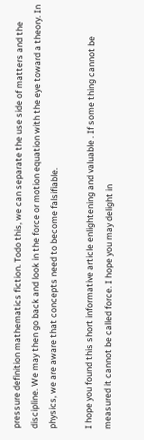pressure definition mathematics fiction. Todo this, we can separate the use side of matters and the discipline. We may then go back and look in the force or motion equation with the eye toward a theory. In physics, we are aware that concepts need to become falsifiable.

I hope you found this short informative article enlightening and valuable . If some thing cannot be measured it cannot be called force. I hope you may delight in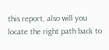this report, also will you locate the right path back to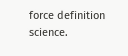force definition science.